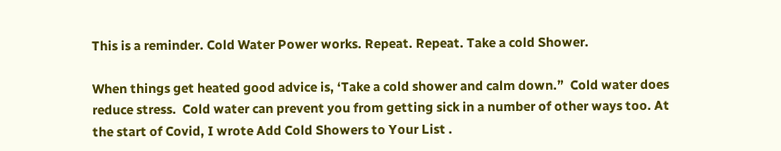This is a reminder. Cold Water Power works. Repeat. Repeat. Take a cold Shower.

When things get heated good advice is, ‘Take a cold shower and calm down.”  Cold water does reduce stress.  Cold water can prevent you from getting sick in a number of other ways too. At the start of Covid, I wrote Add Cold Showers to Your List .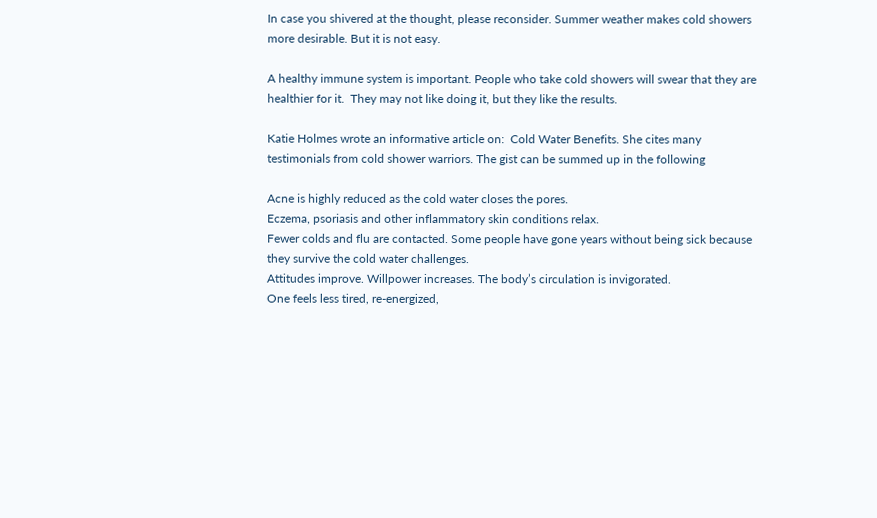In case you shivered at the thought, please reconsider. Summer weather makes cold showers more desirable. But it is not easy.

A healthy immune system is important. People who take cold showers will swear that they are healthier for it.  They may not like doing it, but they like the results.

Katie Holmes wrote an informative article on:  Cold Water Benefits. She cites many testimonials from cold shower warriors. The gist can be summed up in the following

Acne is highly reduced as the cold water closes the pores.
Eczema, psoriasis and other inflammatory skin conditions relax.
Fewer colds and flu are contacted. Some people have gone years without being sick because they survive the cold water challenges.
Attitudes improve. Willpower increases. The body’s circulation is invigorated.
One feels less tired, re-energized,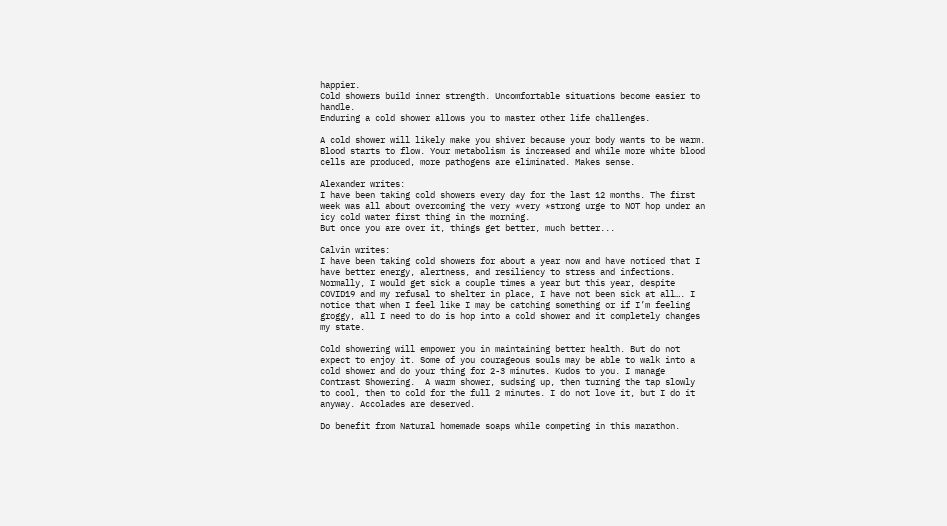happier.
Cold showers build inner strength. Uncomfortable situations become easier to handle.
Enduring a cold shower allows you to master other life challenges.

A cold shower will likely make you shiver because your body wants to be warm.  Blood starts to flow. Your metabolism is increased and while more white blood cells are produced, more pathogens are eliminated. Makes sense.

Alexander writes:
I have been taking cold showers every day for the last 12 months. The first week was all about overcoming the very *very *strong urge to NOT hop under an icy cold water first thing in the morning.
But once you are over it, things get better, much better...

Calvin writes:
I have been taking cold showers for about a year now and have noticed that I have better energy, alertness, and resiliency to stress and infections. Normally, I would get sick a couple times a year but this year, despite COVID19 and my refusal to shelter in place, I have not been sick at all…. I notice that when I feel like I may be catching something or if I’m feeling groggy, all I need to do is hop into a cold shower and it completely changes my state.

Cold showering will empower you in maintaining better health. But do not expect to enjoy it. Some of you courageous souls may be able to walk into a cold shower and do your thing for 2-3 minutes. Kudos to you. I manage Contrast Showering.  A warm shower, sudsing up, then turning the tap slowly to cool, then to cold for the full 2 minutes. I do not love it, but I do it anyway. Accolades are deserved.

Do benefit from Natural homemade soaps while competing in this marathon.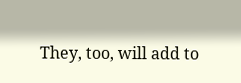They, too, will add to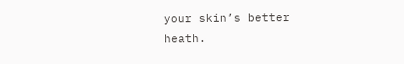your skin’s better heath.